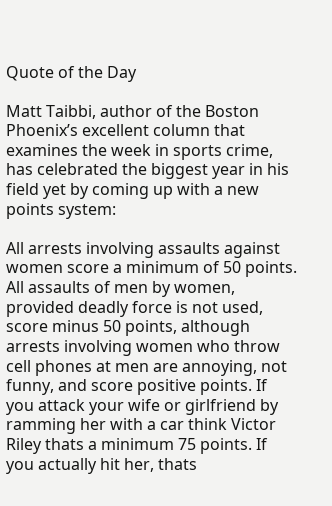Quote of the Day

Matt Taibbi, author of the Boston Phoenix’s excellent column that examines the week in sports crime, has celebrated the biggest year in his field yet by coming up with a new points system:

All arrests involving assaults against women score a minimum of 50 points. All assaults of men by women, provided deadly force is not used, score minus 50 points, although arrests involving women who throw cell phones at men are annoying, not funny, and score positive points. If you attack your wife or girlfriend by ramming her with a car think Victor Riley thats a minimum 75 points. If you actually hit her, thats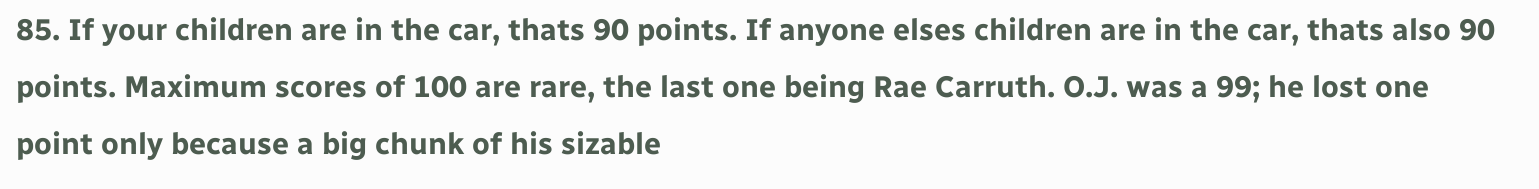85. If your children are in the car, thats 90 points. If anyone elses children are in the car, thats also 90 points. Maximum scores of 100 are rare, the last one being Rae Carruth. O.J. was a 99; he lost one point only because a big chunk of his sizable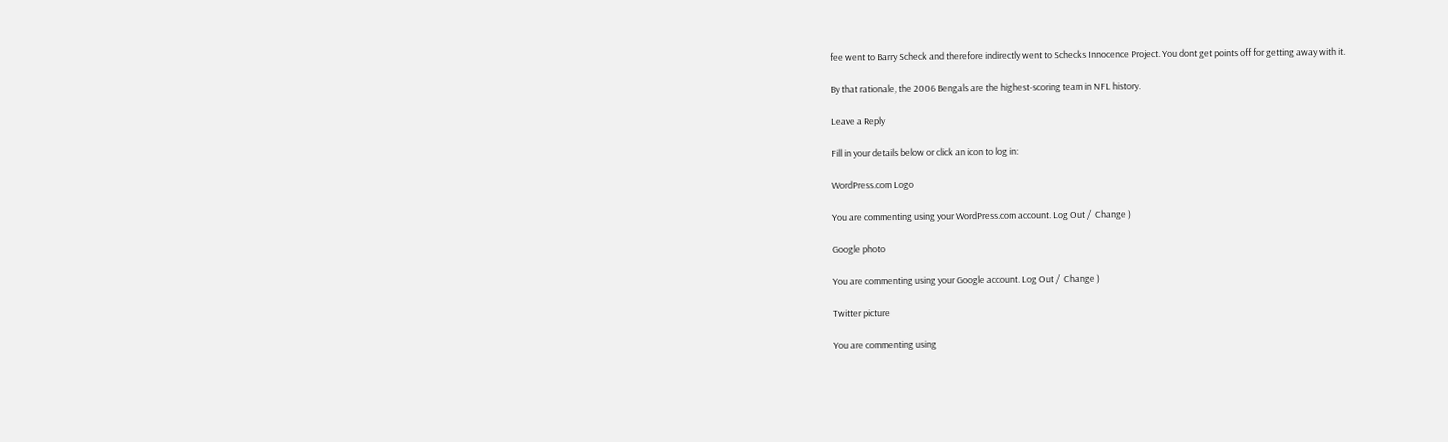fee went to Barry Scheck and therefore indirectly went to Schecks Innocence Project. You dont get points off for getting away with it.

By that rationale, the 2006 Bengals are the highest-scoring team in NFL history.

Leave a Reply

Fill in your details below or click an icon to log in:

WordPress.com Logo

You are commenting using your WordPress.com account. Log Out /  Change )

Google photo

You are commenting using your Google account. Log Out /  Change )

Twitter picture

You are commenting using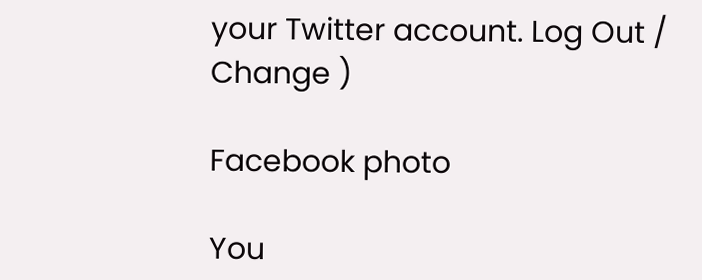your Twitter account. Log Out /  Change )

Facebook photo

You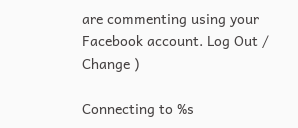are commenting using your Facebook account. Log Out /  Change )

Connecting to %s